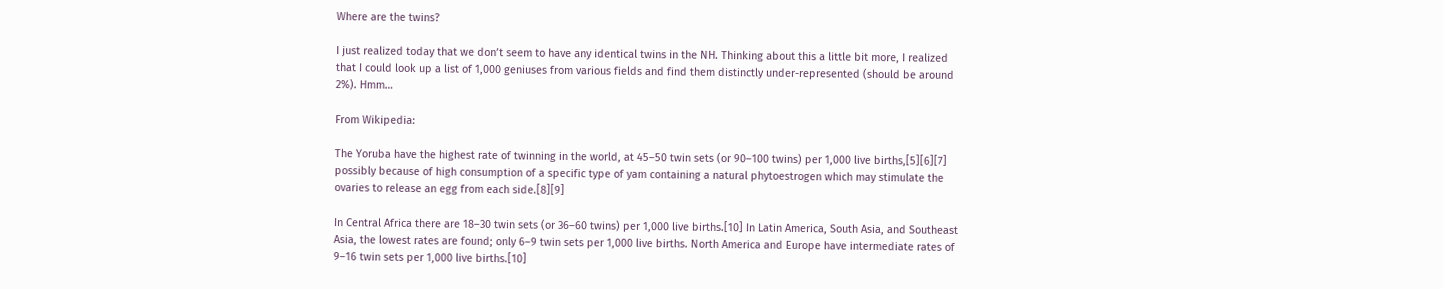Where are the twins?

I just realized today that we don’t seem to have any identical twins in the NH. Thinking about this a little bit more, I realized that I could look up a list of 1,000 geniuses from various fields and find them distinctly under-represented (should be around 2%). Hmm…

From Wikipedia:

The Yoruba have the highest rate of twinning in the world, at 45–50 twin sets (or 90–100 twins) per 1,000 live births,[5][6][7] possibly because of high consumption of a specific type of yam containing a natural phytoestrogen which may stimulate the ovaries to release an egg from each side.[8][9]

In Central Africa there are 18–30 twin sets (or 36–60 twins) per 1,000 live births.[10] In Latin America, South Asia, and Southeast Asia, the lowest rates are found; only 6–9 twin sets per 1,000 live births. North America and Europe have intermediate rates of 9–16 twin sets per 1,000 live births.[10]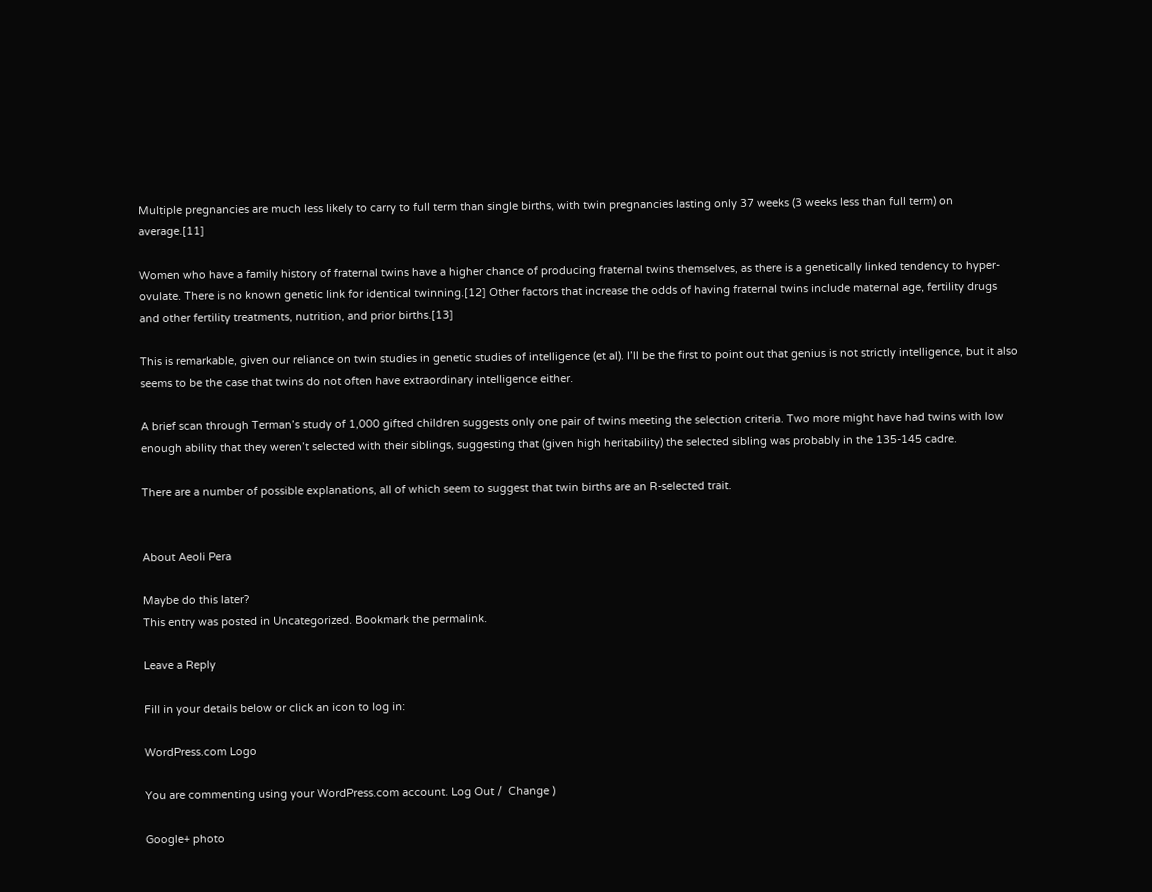Multiple pregnancies are much less likely to carry to full term than single births, with twin pregnancies lasting only 37 weeks (3 weeks less than full term) on average.[11]

Women who have a family history of fraternal twins have a higher chance of producing fraternal twins themselves, as there is a genetically linked tendency to hyper-ovulate. There is no known genetic link for identical twinning.[12] Other factors that increase the odds of having fraternal twins include maternal age, fertility drugs and other fertility treatments, nutrition, and prior births.[13]

This is remarkable, given our reliance on twin studies in genetic studies of intelligence (et al). I’ll be the first to point out that genius is not strictly intelligence, but it also seems to be the case that twins do not often have extraordinary intelligence either.

A brief scan through Terman’s study of 1,000 gifted children suggests only one pair of twins meeting the selection criteria. Two more might have had twins with low enough ability that they weren’t selected with their siblings, suggesting that (given high heritability) the selected sibling was probably in the 135-145 cadre.

There are a number of possible explanations, all of which seem to suggest that twin births are an R-selected trait.


About Aeoli Pera

Maybe do this later?
This entry was posted in Uncategorized. Bookmark the permalink.

Leave a Reply

Fill in your details below or click an icon to log in:

WordPress.com Logo

You are commenting using your WordPress.com account. Log Out /  Change )

Google+ photo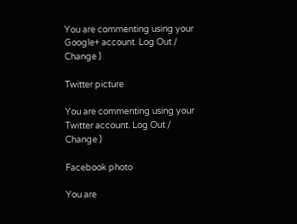You are commenting using your Google+ account. Log Out /  Change )

Twitter picture

You are commenting using your Twitter account. Log Out /  Change )

Facebook photo

You are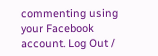commenting using your Facebook account. Log Out /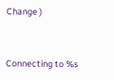Change )


Connecting to %s